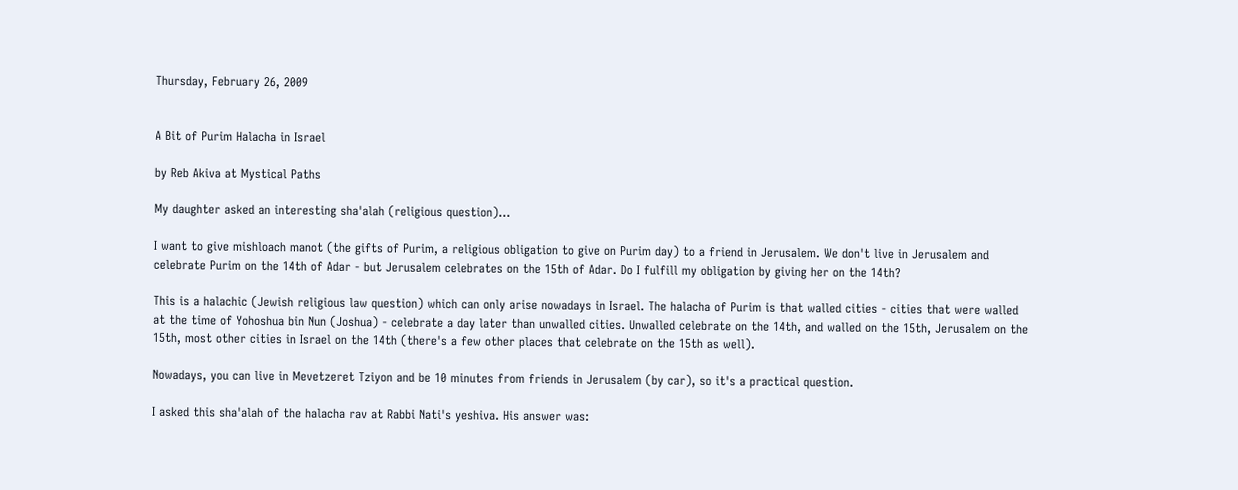Thursday, February 26, 2009


A Bit of Purim Halacha in Israel

by Reb Akiva at Mystical Paths

My daughter asked an interesting sha'alah (religious question)...

I want to give mishloach manot (the gifts of Purim, a religious obligation to give on Purim day) to a friend in Jerusalem. We don't live in Jerusalem and celebrate Purim on the 14th of Adar - but Jerusalem celebrates on the 15th of Adar. Do I fulfill my obligation by giving her on the 14th?

This is a halachic (Jewish religious law question) which can only arise nowadays in Israel. The halacha of Purim is that walled cities - cities that were walled at the time of Yohoshua bin Nun (Joshua) - celebrate a day later than unwalled cities. Unwalled celebrate on the 14th, and walled on the 15th, Jerusalem on the 15th, most other cities in Israel on the 14th (there's a few other places that celebrate on the 15th as well).

Nowadays, you can live in Mevetzeret Tziyon and be 10 minutes from friends in Jerusalem (by car), so it's a practical question.

I asked this sha'alah of the halacha rav at Rabbi Nati's yeshiva. His answer was: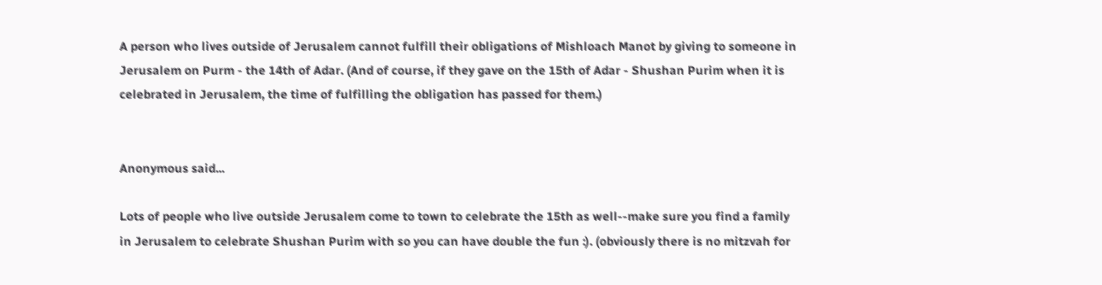A person who lives outside of Jerusalem cannot fulfill their obligations of Mishloach Manot by giving to someone in Jerusalem on Purm - the 14th of Adar. (And of course, if they gave on the 15th of Adar - Shushan Purim when it is celebrated in Jerusalem, the time of fulfilling the obligation has passed for them.)


Anonymous said...

Lots of people who live outside Jerusalem come to town to celebrate the 15th as well--make sure you find a family in Jerusalem to celebrate Shushan Purim with so you can have double the fun :). (obviously there is no mitzvah for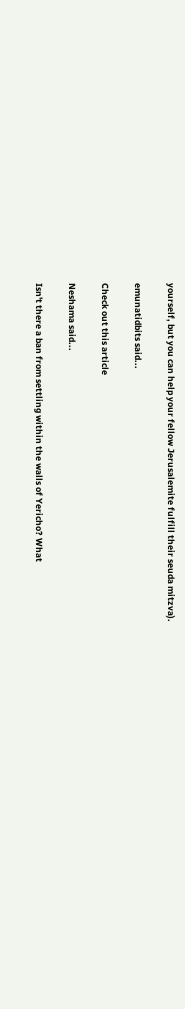yourself, but you can help your fellow Jerusalemite fulfill their seuda mitzva).

emunatidbits said...

Check out this article

Neshama said...

Isn't there a ban from settling within the walls of Yericho? What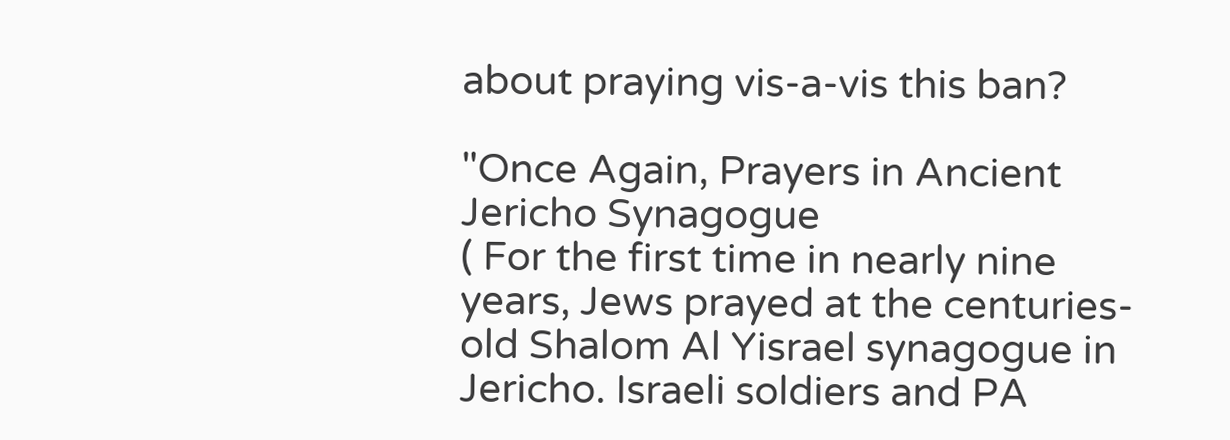about praying vis-a-vis this ban?

"Once Again, Prayers in Ancient Jericho Synagogue
( For the first time in nearly nine years, Jews prayed at the centuries-old Shalom Al Yisrael synagogue in Jericho. Israeli soldiers and PA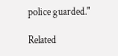police guarded."

Related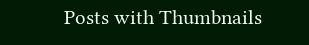Posts with Thumbnails